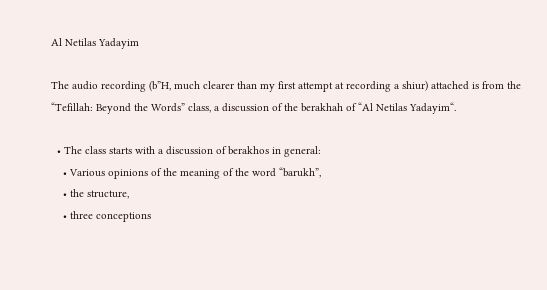Al Netilas Yadayim

The audio recording (b”H, much clearer than my first attempt at recording a shiur) attached is from the “Tefillah: Beyond the Words” class, a discussion of the berakhah of “Al Netilas Yadayim“.

  • The class starts with a discussion of berakhos in general:
    • Various opinions of the meaning of the word “barukh”,
    • the structure,
    • three conceptions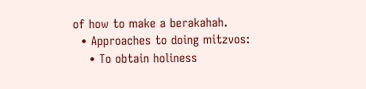of how to make a berakahah.
  • Approaches to doing mitzvos:
    • To obtain holiness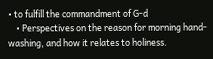• to fulfill the commandment of G-d
    • Perspectives on the reason for morning hand-washing, and how it relates to holiness.